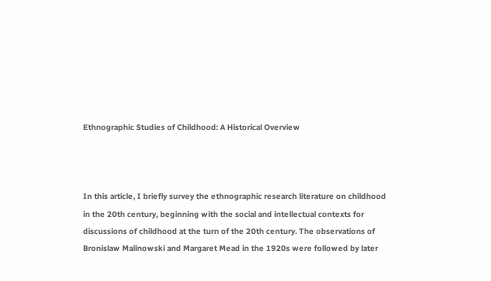Ethnographic Studies of Childhood: A Historical Overview



In this article, I briefly survey the ethnographic research literature on childhood in the 20th century, beginning with the social and intellectual contexts for discussions of childhood at the turn of the 20th century. The observations of Bronislaw Malinowski and Margaret Mead in the 1920s were followed by later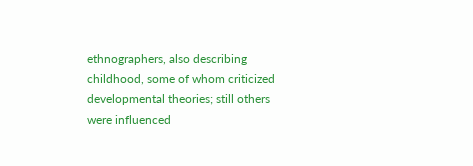ethnographers, also describing childhood, some of whom criticized developmental theories; still others were influenced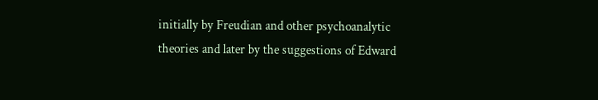initially by Freudian and other psychoanalytic theories and later by the suggestions of Edward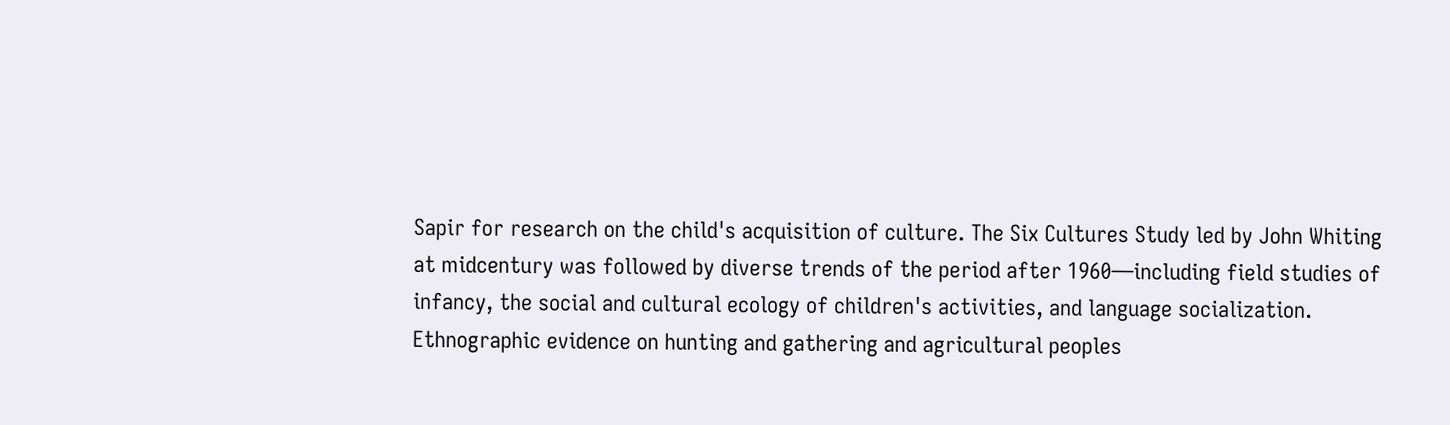Sapir for research on the child's acquisition of culture. The Six Cultures Study led by John Whiting at midcentury was followed by diverse trends of the period after 1960—including field studies of infancy, the social and cultural ecology of children's activities, and language socialization. Ethnographic evidence on hunting and gathering and agricultural peoples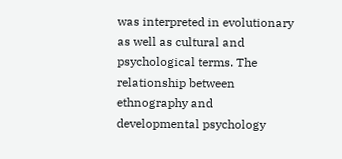was interpreted in evolutionary as well as cultural and psychological terms. The relationship between ethnography and developmental psychology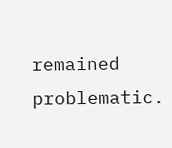remained problematic.